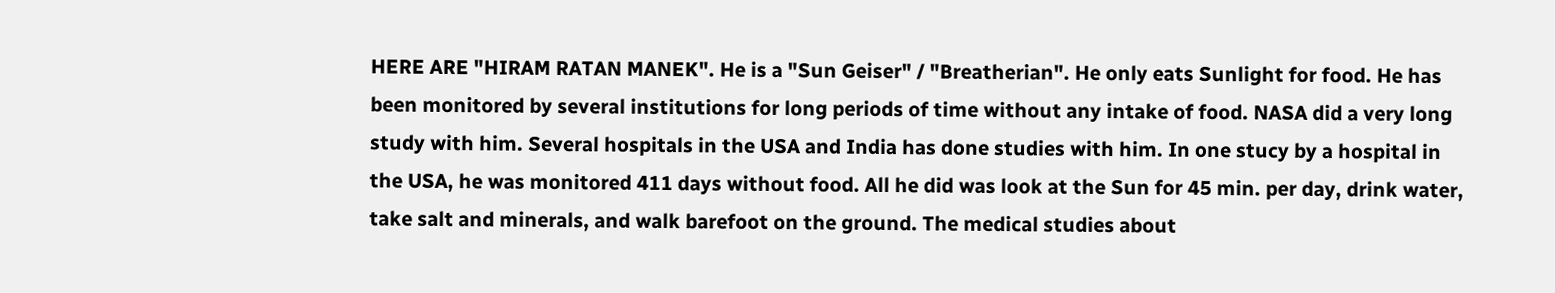HERE ARE "HIRAM RATAN MANEK". He is a "Sun Geiser" / "Breatherian". He only eats Sunlight for food. He has been monitored by several institutions for long periods of time without any intake of food. NASA did a very long study with him. Several hospitals in the USA and India has done studies with him. In one stucy by a hospital in the USA, he was monitored 411 days without food. All he did was look at the Sun for 45 min. per day, drink water, take salt and minerals, and walk barefoot on the ground. The medical studies about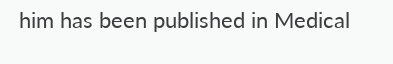him has been published in Medical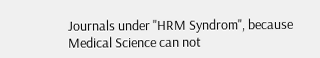Journals under "HRM Syndrom", because Medical Science can not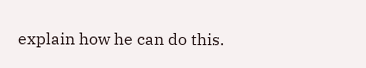explain how he can do this.